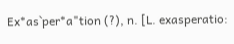Ex*as`per*a"tion (?), n. [L. exasperatio: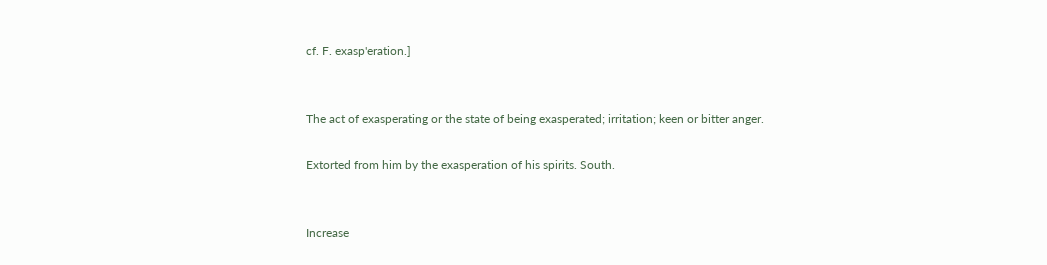cf. F. exasp'eration.]


The act of exasperating or the state of being exasperated; irritation; keen or bitter anger.

Extorted from him by the exasperation of his spirits. South.


Increase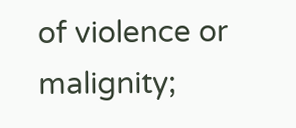of violence or malignity;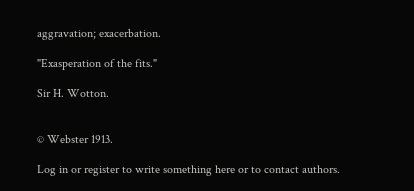aggravation; exacerbation.

"Exasperation of the fits."

Sir H. Wotton.


© Webster 1913.

Log in or register to write something here or to contact authors.